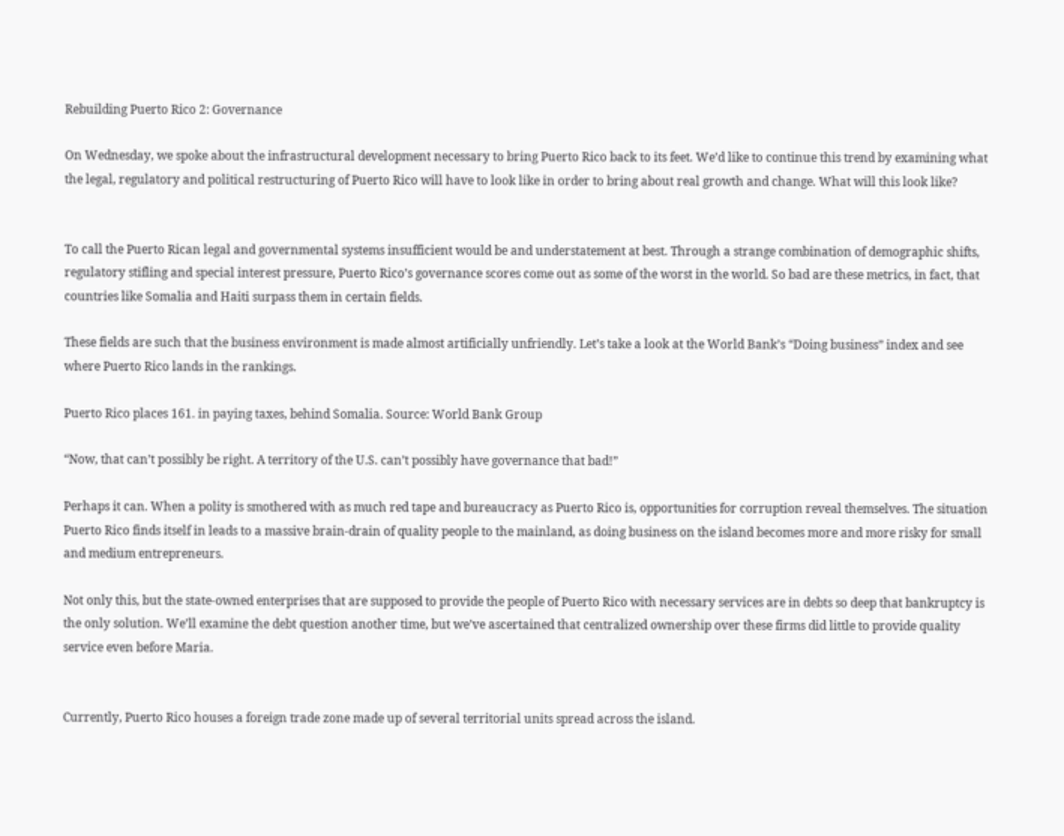Rebuilding Puerto Rico 2: Governance

On Wednesday, we spoke about the infrastructural development necessary to bring Puerto Rico back to its feet. We’d like to continue this trend by examining what the legal, regulatory and political restructuring of Puerto Rico will have to look like in order to bring about real growth and change. What will this look like?


To call the Puerto Rican legal and governmental systems insufficient would be and understatement at best. Through a strange combination of demographic shifts, regulatory stifling and special interest pressure, Puerto Rico’s governance scores come out as some of the worst in the world. So bad are these metrics, in fact, that countries like Somalia and Haiti surpass them in certain fields.

These fields are such that the business environment is made almost artificially unfriendly. Let’s take a look at the World Bank’s “Doing business” index and see where Puerto Rico lands in the rankings.

Puerto Rico places 161. in paying taxes, behind Somalia. Source: World Bank Group

“Now, that can’t possibly be right. A territory of the U.S. can’t possibly have governance that bad!”

Perhaps it can. When a polity is smothered with as much red tape and bureaucracy as Puerto Rico is, opportunities for corruption reveal themselves. The situation Puerto Rico finds itself in leads to a massive brain-drain of quality people to the mainland, as doing business on the island becomes more and more risky for small and medium entrepreneurs.

Not only this, but the state-owned enterprises that are supposed to provide the people of Puerto Rico with necessary services are in debts so deep that bankruptcy is the only solution. We’ll examine the debt question another time, but we’ve ascertained that centralized ownership over these firms did little to provide quality service even before Maria.


Currently, Puerto Rico houses a foreign trade zone made up of several territorial units spread across the island.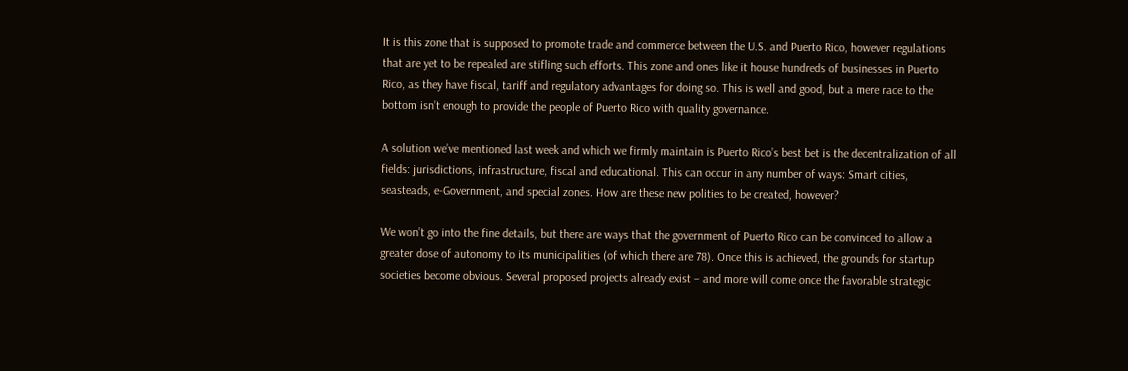It is this zone that is supposed to promote trade and commerce between the U.S. and Puerto Rico, however regulations that are yet to be repealed are stifling such efforts. This zone and ones like it house hundreds of businesses in Puerto Rico, as they have fiscal, tariff and regulatory advantages for doing so. This is well and good, but a mere race to the bottom isn’t enough to provide the people of Puerto Rico with quality governance.

A solution we’ve mentioned last week and which we firmly maintain is Puerto Rico’s best bet is the decentralization of all fields: jurisdictions, infrastructure, fiscal and educational. This can occur in any number of ways: Smart cities, seasteads, e-Government, and special zones. How are these new polities to be created, however?

We won’t go into the fine details, but there are ways that the government of Puerto Rico can be convinced to allow a greater dose of autonomy to its municipalities (of which there are 78). Once this is achieved, the grounds for startup societies become obvious. Several proposed projects already exist – and more will come once the favorable strategic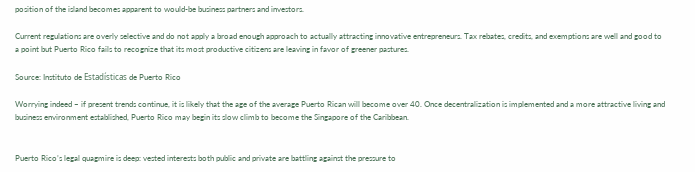position of the island becomes apparent to would-be business partners and investors.

Current regulations are overly selective and do not apply a broad enough approach to actually attracting innovative entrepreneurs. Tax rebates, credits, and exemptions are well and good to a point but Puerto Rico fails to recognize that its most productive citizens are leaving in favor of greener pastures.

Source: Instituto de Estadísticas de Puerto Rico

Worrying indeed – if present trends continue, it is likely that the age of the average Puerto Rican will become over 40. Once decentralization is implemented and a more attractive living and business environment established, Puerto Rico may begin its slow climb to become the Singapore of the Caribbean.


Puerto Rico’s legal quagmire is deep: vested interests both public and private are battling against the pressure to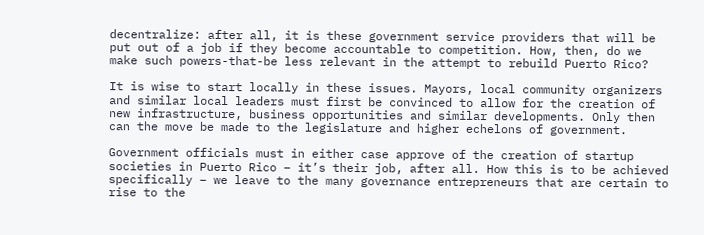decentralize: after all, it is these government service providers that will be put out of a job if they become accountable to competition. How, then, do we make such powers-that-be less relevant in the attempt to rebuild Puerto Rico?

It is wise to start locally in these issues. Mayors, local community organizers and similar local leaders must first be convinced to allow for the creation of new infrastructure, business opportunities and similar developments. Only then can the move be made to the legislature and higher echelons of government.

Government officials must in either case approve of the creation of startup societies in Puerto Rico – it’s their job, after all. How this is to be achieved specifically – we leave to the many governance entrepreneurs that are certain to rise to the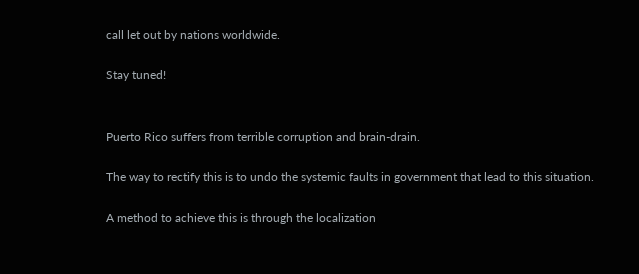call let out by nations worldwide.

Stay tuned!


Puerto Rico suffers from terrible corruption and brain-drain.

The way to rectify this is to undo the systemic faults in government that lead to this situation.

A method to achieve this is through the localization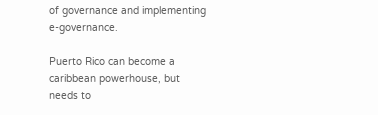of governance and implementing e-governance.

Puerto Rico can become a caribbean powerhouse, but needs to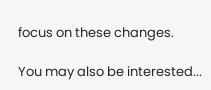focus on these changes.

You may also be interested...